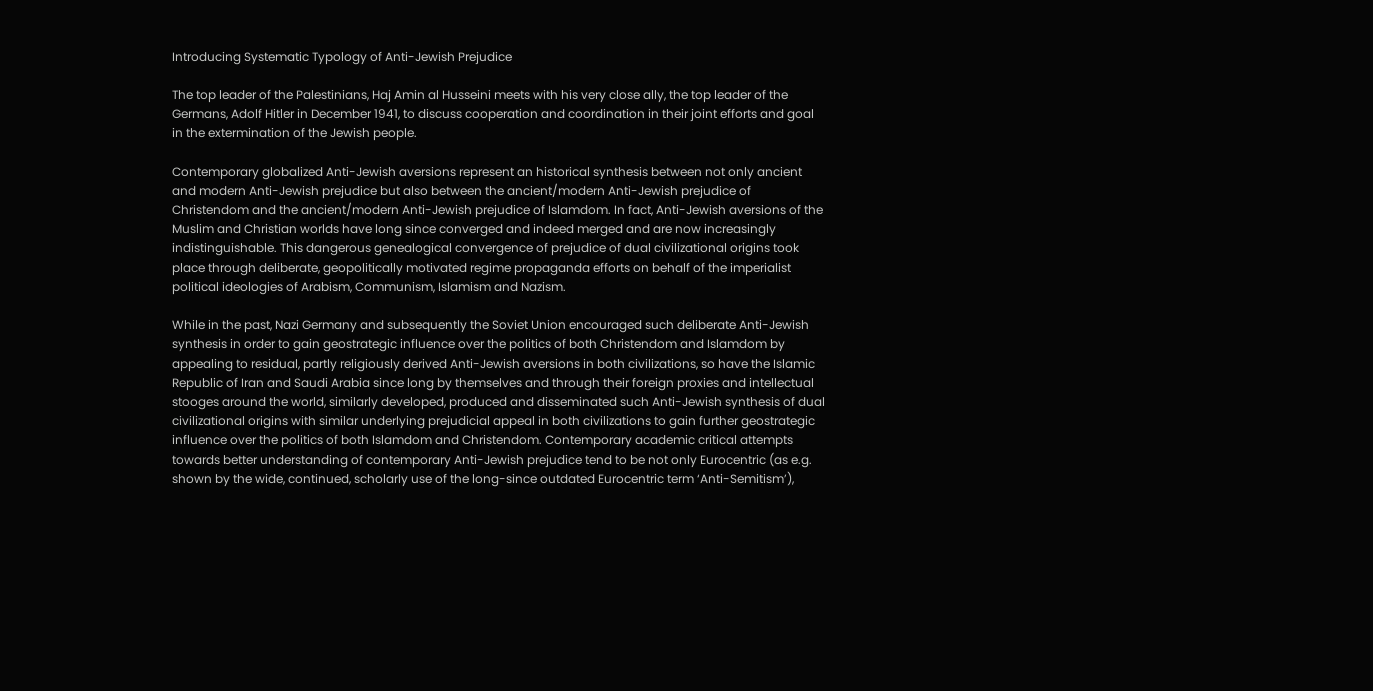Introducing Systematic Typology of Anti-Jewish Prejudice

The top leader of the Palestinians, Haj Amin al Husseini meets with his very close ally, the top leader of the Germans, Adolf Hitler in December 1941, to discuss cooperation and coordination in their joint efforts and goal in the extermination of the Jewish people.

Contemporary globalized Anti-Jewish aversions represent an historical synthesis between not only ancient and modern Anti-Jewish prejudice but also between the ancient/modern Anti-Jewish prejudice of Christendom and the ancient/modern Anti-Jewish prejudice of Islamdom. In fact, Anti-Jewish aversions of the Muslim and Christian worlds have long since converged and indeed merged and are now increasingly indistinguishable. This dangerous genealogical convergence of prejudice of dual civilizational origins took place through deliberate, geopolitically motivated regime propaganda efforts on behalf of the imperialist political ideologies of Arabism, Communism, Islamism and Nazism.

While in the past, Nazi Germany and subsequently the Soviet Union encouraged such deliberate Anti-Jewish synthesis in order to gain geostrategic influence over the politics of both Christendom and Islamdom by appealing to residual, partly religiously derived Anti-Jewish aversions in both civilizations, so have the Islamic Republic of Iran and Saudi Arabia since long by themselves and through their foreign proxies and intellectual stooges around the world, similarly developed, produced and disseminated such Anti-Jewish synthesis of dual civilizational origins with similar underlying prejudicial appeal in both civilizations to gain further geostrategic influence over the politics of both Islamdom and Christendom. Contemporary academic critical attempts towards better understanding of contemporary Anti-Jewish prejudice tend to be not only Eurocentric (as e.g. shown by the wide, continued, scholarly use of the long-since outdated Eurocentric term ‘Anti-Semitism’),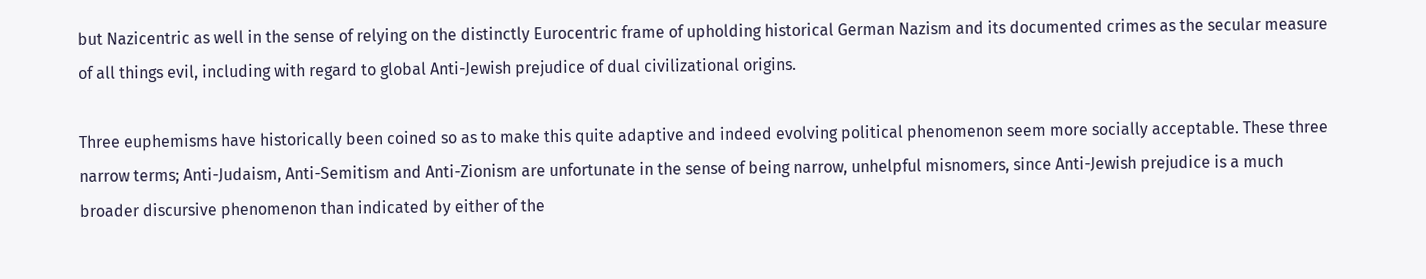but Nazicentric as well in the sense of relying on the distinctly Eurocentric frame of upholding historical German Nazism and its documented crimes as the secular measure of all things evil, including with regard to global Anti-Jewish prejudice of dual civilizational origins.

Three euphemisms have historically been coined so as to make this quite adaptive and indeed evolving political phenomenon seem more socially acceptable. These three narrow terms; Anti-Judaism, Anti-Semitism and Anti-Zionism are unfortunate in the sense of being narrow, unhelpful misnomers, since Anti-Jewish prejudice is a much broader discursive phenomenon than indicated by either of the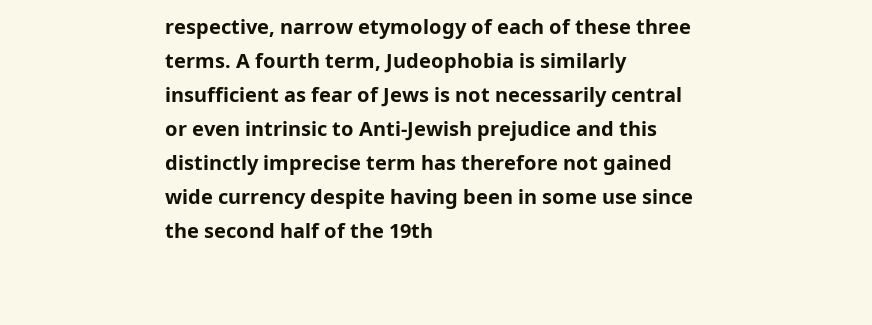respective, narrow etymology of each of these three terms. A fourth term, Judeophobia is similarly insufficient as fear of Jews is not necessarily central or even intrinsic to Anti-Jewish prejudice and this distinctly imprecise term has therefore not gained wide currency despite having been in some use since the second half of the 19th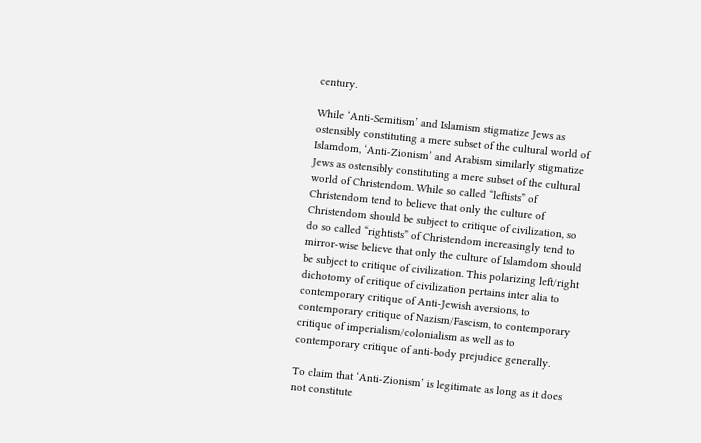century.

While ‘Anti-Semitism’ and Islamism stigmatize Jews as ostensibly constituting a mere subset of the cultural world of Islamdom, ‘Anti-Zionism’ and Arabism similarly stigmatize Jews as ostensibly constituting a mere subset of the cultural world of Christendom. While so called “leftists” of Christendom tend to believe that only the culture of Christendom should be subject to critique of civilization, so do so called “rightists” of Christendom increasingly tend to mirror-wise believe that only the culture of Islamdom should be subject to critique of civilization. This polarizing left/right dichotomy of critique of civilization pertains inter alia to contemporary critique of Anti-Jewish aversions, to contemporary critique of Nazism/Fascism, to contemporary critique of imperialism/colonialism as well as to contemporary critique of anti-body prejudice generally.

To claim that ‘Anti-Zionism’ is legitimate as long as it does not constitute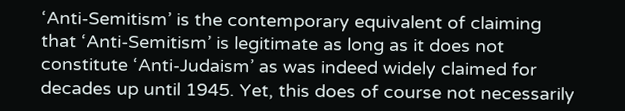‘Anti-Semitism’ is the contemporary equivalent of claiming that ‘Anti-Semitism’ is legitimate as long as it does not constitute ‘Anti-Judaism’ as was indeed widely claimed for decades up until 1945. Yet, this does of course not necessarily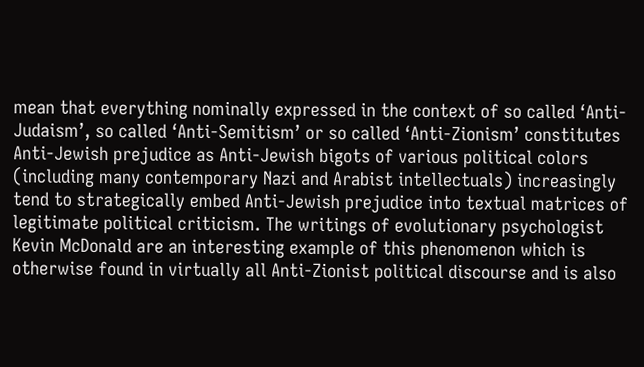mean that everything nominally expressed in the context of so called ‘Anti-Judaism’, so called ‘Anti-Semitism’ or so called ‘Anti-Zionism’ constitutes Anti-Jewish prejudice as Anti-Jewish bigots of various political colors (including many contemporary Nazi and Arabist intellectuals) increasingly tend to strategically embed Anti-Jewish prejudice into textual matrices of legitimate political criticism. The writings of evolutionary psychologist Kevin McDonald are an interesting example of this phenomenon which is otherwise found in virtually all Anti-Zionist political discourse and is also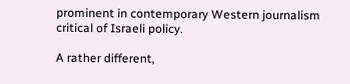prominent in contemporary Western journalism critical of Israeli policy.

A rather different,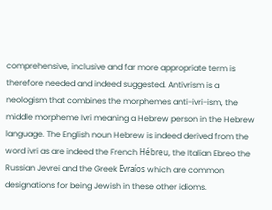comprehensive, inclusive and far more appropriate term is therefore needed and indeed suggested. Antivrism is a neologism that combines the morphemes anti-ivri-ism, the middle morpheme Ivri meaning a Hebrew person in the Hebrew language. The English noun Hebrew is indeed derived from the word ivri as are indeed the French Hébreu, the Italian Ebreo the Russian Jevrei and the Greek Evraíos which are common designations for being Jewish in these other idioms.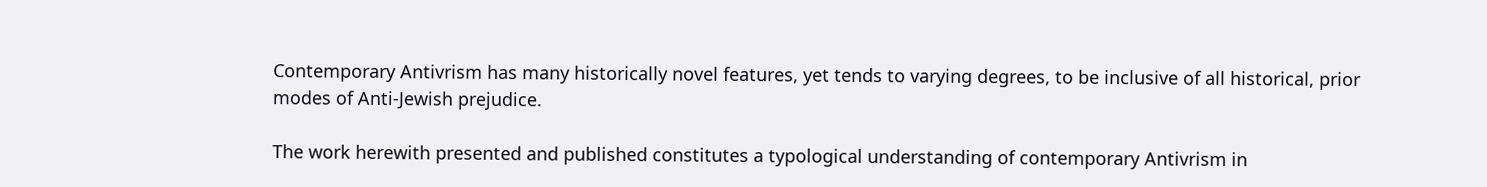Contemporary Antivrism has many historically novel features, yet tends to varying degrees, to be inclusive of all historical, prior modes of Anti-Jewish prejudice.

The work herewith presented and published constitutes a typological understanding of contemporary Antivrism in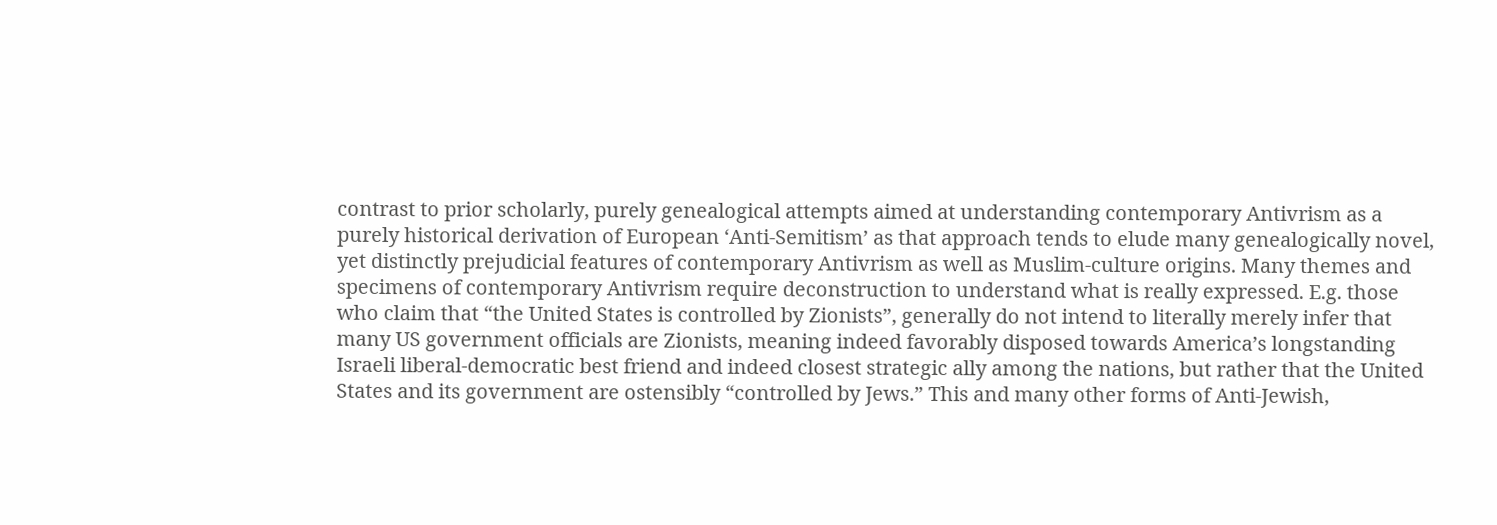contrast to prior scholarly, purely genealogical attempts aimed at understanding contemporary Antivrism as a purely historical derivation of European ‘Anti-Semitism’ as that approach tends to elude many genealogically novel, yet distinctly prejudicial features of contemporary Antivrism as well as Muslim-culture origins. Many themes and specimens of contemporary Antivrism require deconstruction to understand what is really expressed. E.g. those who claim that “the United States is controlled by Zionists”, generally do not intend to literally merely infer that many US government officials are Zionists, meaning indeed favorably disposed towards America’s longstanding Israeli liberal-democratic best friend and indeed closest strategic ally among the nations, but rather that the United States and its government are ostensibly “controlled by Jews.” This and many other forms of Anti-Jewish,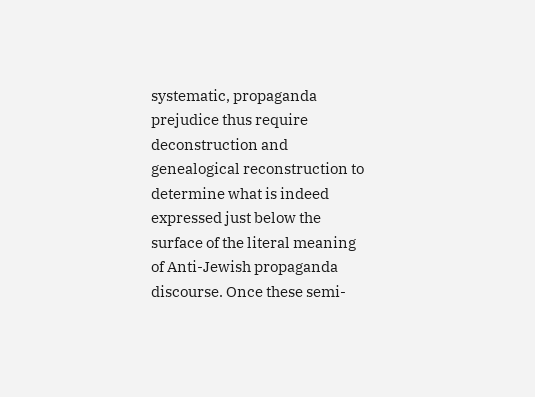systematic, propaganda prejudice thus require deconstruction and genealogical reconstruction to determine what is indeed expressed just below the surface of the literal meaning of Anti-Jewish propaganda discourse. Once these semi-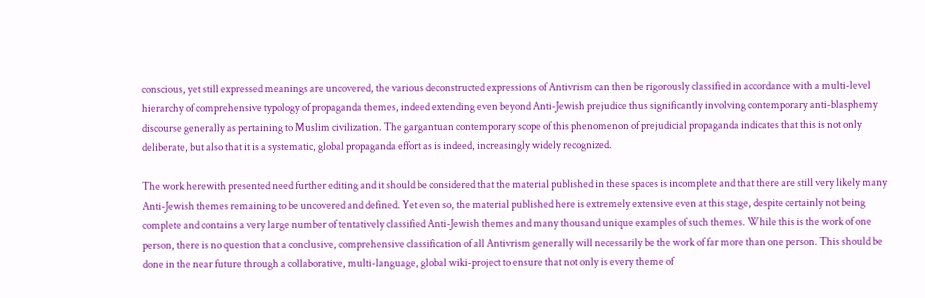conscious, yet still expressed meanings are uncovered, the various deconstructed expressions of Antivrism can then be rigorously classified in accordance with a multi-level hierarchy of comprehensive typology of propaganda themes, indeed extending even beyond Anti-Jewish prejudice thus significantly involving contemporary anti-blasphemy discourse generally as pertaining to Muslim civilization. The gargantuan contemporary scope of this phenomenon of prejudicial propaganda indicates that this is not only deliberate, but also that it is a systematic, global propaganda effort as is indeed, increasingly widely recognized.

The work herewith presented need further editing and it should be considered that the material published in these spaces is incomplete and that there are still very likely many Anti-Jewish themes remaining to be uncovered and defined. Yet even so, the material published here is extremely extensive even at this stage, despite certainly not being complete and contains a very large number of tentatively classified Anti-Jewish themes and many thousand unique examples of such themes. While this is the work of one person, there is no question that a conclusive, comprehensive classification of all Antivrism generally will necessarily be the work of far more than one person. This should be done in the near future through a collaborative, multi-language, global wiki-project to ensure that not only is every theme of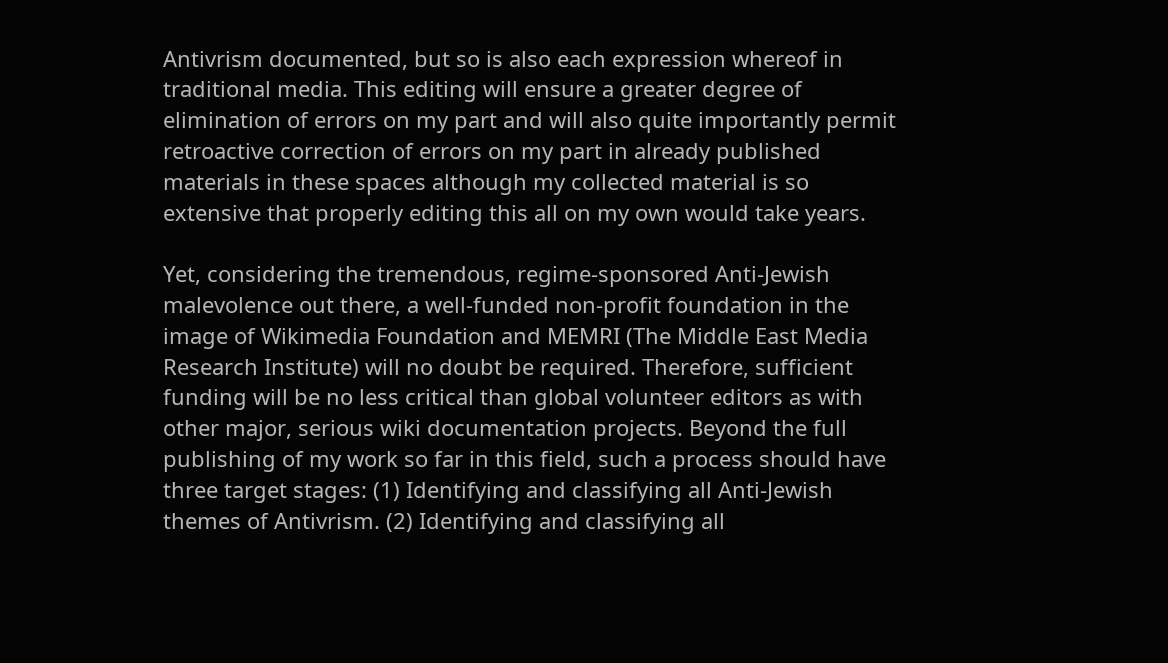Antivrism documented, but so is also each expression whereof in traditional media. This editing will ensure a greater degree of elimination of errors on my part and will also quite importantly permit retroactive correction of errors on my part in already published materials in these spaces although my collected material is so extensive that properly editing this all on my own would take years.

Yet, considering the tremendous, regime-sponsored Anti-Jewish malevolence out there, a well-funded non-profit foundation in the image of Wikimedia Foundation and MEMRI (The Middle East Media Research Institute) will no doubt be required. Therefore, sufficient funding will be no less critical than global volunteer editors as with other major, serious wiki documentation projects. Beyond the full publishing of my work so far in this field, such a process should have three target stages: (1) Identifying and classifying all Anti-Jewish themes of Antivrism. (2) Identifying and classifying all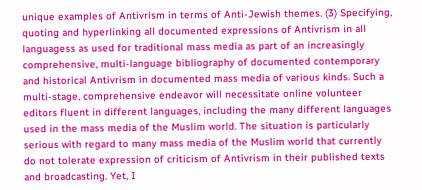unique examples of Antivrism in terms of Anti-Jewish themes. (3) Specifying, quoting and hyperlinking all documented expressions of Antivrism in all languagess as used for traditional mass media as part of an increasingly comprehensive, multi-language bibliography of documented contemporary and historical Antivrism in documented mass media of various kinds. Such a multi-stage, comprehensive endeavor will necessitate online volunteer editors fluent in different languages, including the many different languages used in the mass media of the Muslim world. The situation is particularly serious with regard to many mass media of the Muslim world that currently do not tolerate expression of criticism of Antivrism in their published texts and broadcasting. Yet, I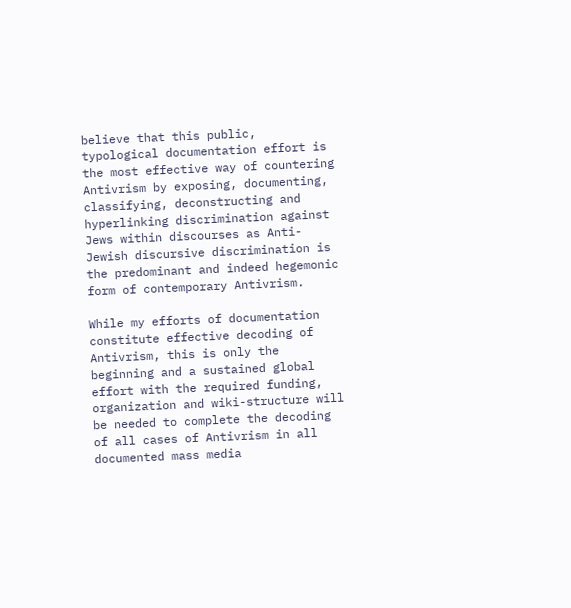believe that this public, typological documentation effort is the most effective way of countering Antivrism by exposing, documenting, classifying, deconstructing and hyperlinking discrimination against Jews within discourses as Anti-Jewish discursive discrimination is the predominant and indeed hegemonic form of contemporary Antivrism.

While my efforts of documentation constitute effective decoding of Antivrism, this is only the beginning and a sustained global effort with the required funding, organization and wiki-structure will be needed to complete the decoding of all cases of Antivrism in all documented mass media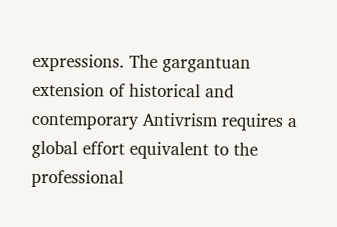expressions. The gargantuan extension of historical and contemporary Antivrism requires a global effort equivalent to the professional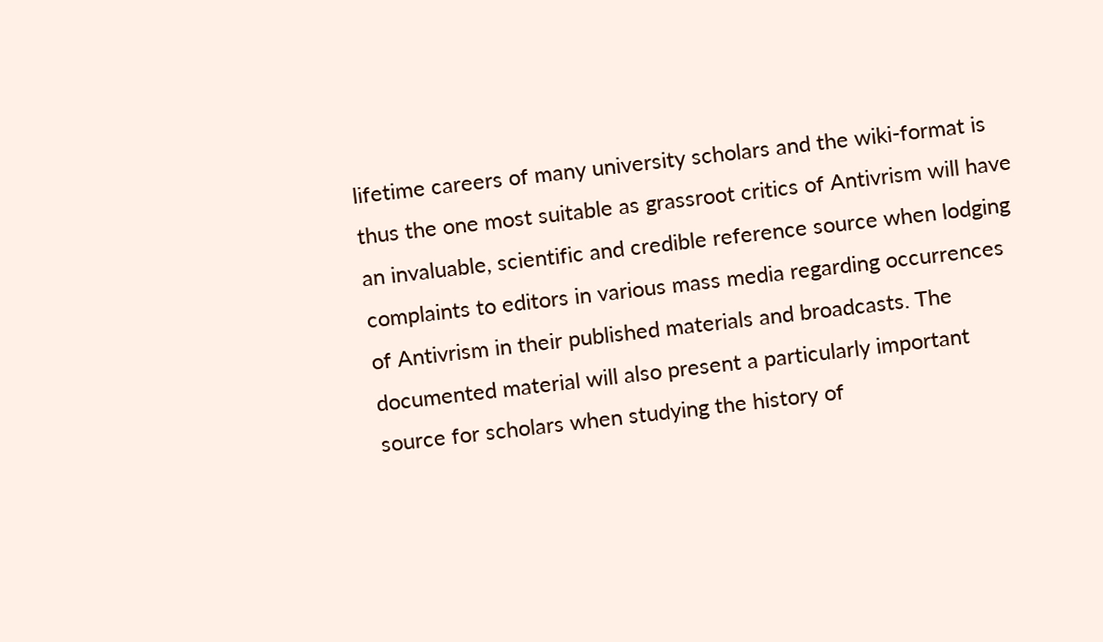lifetime careers of many university scholars and the wiki-format is thus the one most suitable as grassroot critics of Antivrism will have an invaluable, scientific and credible reference source when lodging complaints to editors in various mass media regarding occurrences of Antivrism in their published materials and broadcasts. The documented material will also present a particularly important source for scholars when studying the history of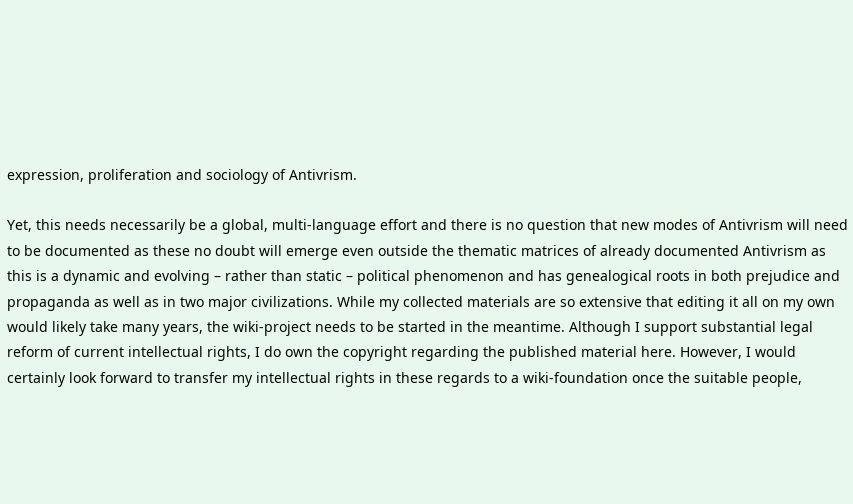expression, proliferation and sociology of Antivrism.

Yet, this needs necessarily be a global, multi-language effort and there is no question that new modes of Antivrism will need to be documented as these no doubt will emerge even outside the thematic matrices of already documented Antivrism as this is a dynamic and evolving – rather than static – political phenomenon and has genealogical roots in both prejudice and propaganda as well as in two major civilizations. While my collected materials are so extensive that editing it all on my own would likely take many years, the wiki-project needs to be started in the meantime. Although I support substantial legal reform of current intellectual rights, I do own the copyright regarding the published material here. However, I would certainly look forward to transfer my intellectual rights in these regards to a wiki-foundation once the suitable people,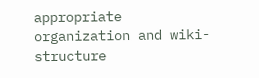appropriate organization and wiki-structure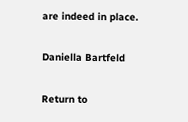are indeed in place.

Daniella Bartfeld

Return to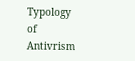Typology of Antivrism